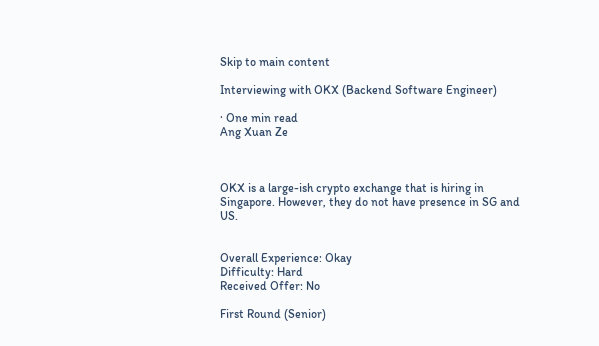Skip to main content

Interviewing with OKX (Backend Software Engineer)

· One min read
Ang Xuan Ze



OKX is a large-ish crypto exchange that is hiring in Singapore. However, they do not have presence in SG and US.


Overall Experience: Okay
Difficulty: Hard
Received Offer: No

First Round (Senior)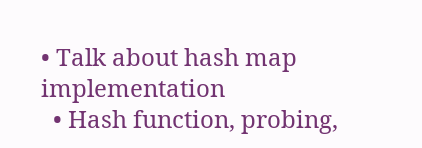• Talk about hash map implementation
  • Hash function, probing,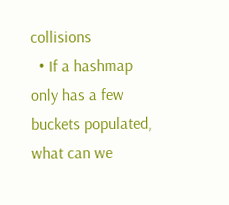collisions
  • If a hashmap only has a few buckets populated, what can we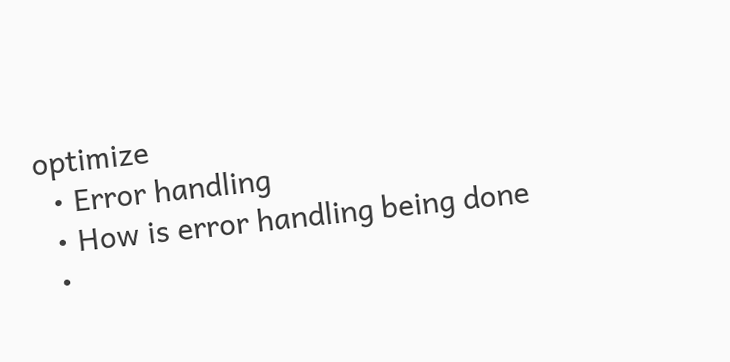optimize
  • Error handling
  • How is error handling being done
  •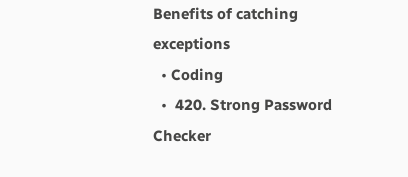Benefits of catching exceptions
  • Coding
  •  420. Strong Password Checker